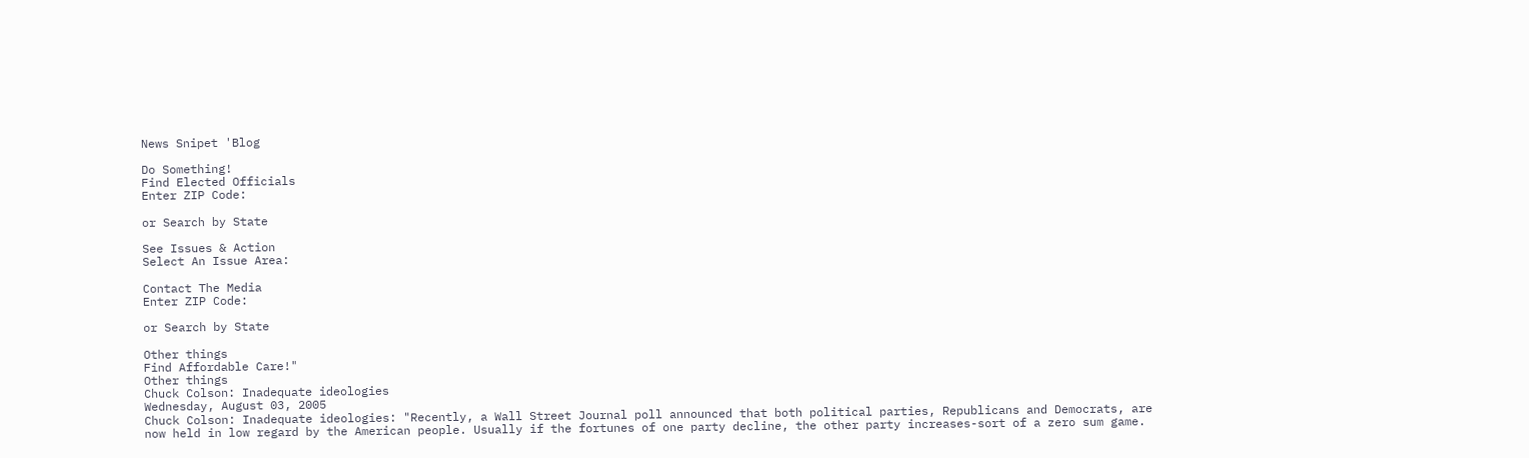News Snipet 'Blog

Do Something!
Find Elected Officials
Enter ZIP Code:

or Search by State

See Issues & Action
Select An Issue Area:

Contact The Media
Enter ZIP Code:

or Search by State

Other things
Find Affordable Care!"
Other things
Chuck Colson: Inadequate ideologies
Wednesday, August 03, 2005
Chuck Colson: Inadequate ideologies: "Recently, a Wall Street Journal poll announced that both political parties, Republicans and Democrats, are now held in low regard by the American people. Usually if the fortunes of one party decline, the other party increases-sort of a zero sum game.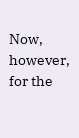Now, however, for the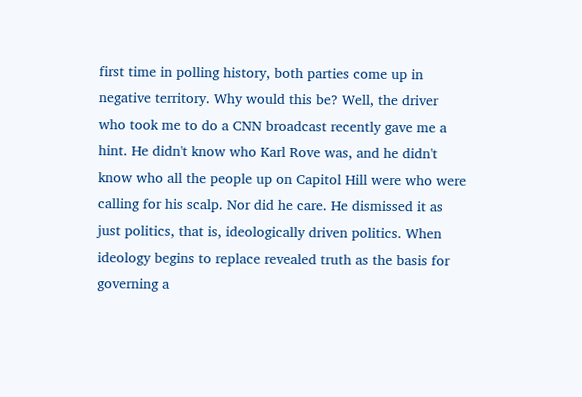first time in polling history, both parties come up in negative territory. Why would this be? Well, the driver who took me to do a CNN broadcast recently gave me a hint. He didn't know who Karl Rove was, and he didn't know who all the people up on Capitol Hill were who were calling for his scalp. Nor did he care. He dismissed it as just politics, that is, ideologically driven politics. When ideology begins to replace revealed truth as the basis for governing a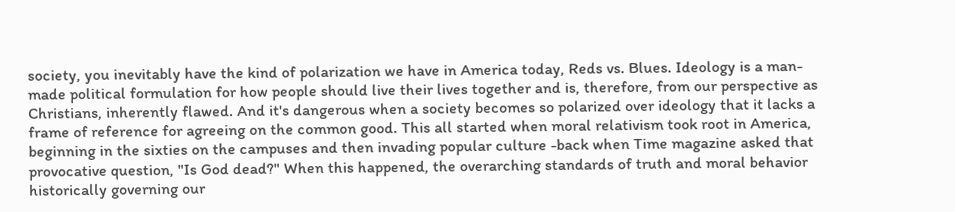society, you inevitably have the kind of polarization we have in America today, Reds vs. Blues. Ideology is a man-made political formulation for how people should live their lives together and is, therefore, from our perspective as Christians, inherently flawed. And it's dangerous when a society becomes so polarized over ideology that it lacks a frame of reference for agreeing on the common good. This all started when moral relativism took root in America, beginning in the sixties on the campuses and then invading popular culture -back when Time magazine asked that provocative question, "Is God dead?" When this happened, the overarching standards of truth and moral behavior historically governing our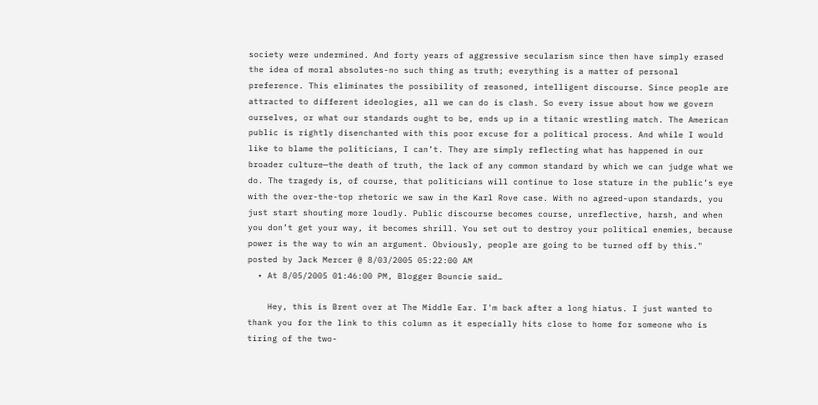society were undermined. And forty years of aggressive secularism since then have simply erased the idea of moral absolutes-no such thing as truth; everything is a matter of personal preference. This eliminates the possibility of reasoned, intelligent discourse. Since people are attracted to different ideologies, all we can do is clash. So every issue about how we govern ourselves, or what our standards ought to be, ends up in a titanic wrestling match. The American public is rightly disenchanted with this poor excuse for a political process. And while I would like to blame the politicians, I can’t. They are simply reflecting what has happened in our broader culture—the death of truth, the lack of any common standard by which we can judge what we do. The tragedy is, of course, that politicians will continue to lose stature in the public’s eye with the over-the-top rhetoric we saw in the Karl Rove case. With no agreed-upon standards, you just start shouting more loudly. Public discourse becomes course, unreflective, harsh, and when you don’t get your way, it becomes shrill. You set out to destroy your political enemies, because power is the way to win an argument. Obviously, people are going to be turned off by this."
posted by Jack Mercer @ 8/03/2005 05:22:00 AM
  • At 8/05/2005 01:46:00 PM, Blogger Bouncie said…

    Hey, this is Brent over at The Middle Ear. I'm back after a long hiatus. I just wanted to thank you for the link to this column as it especially hits close to home for someone who is tiring of the two-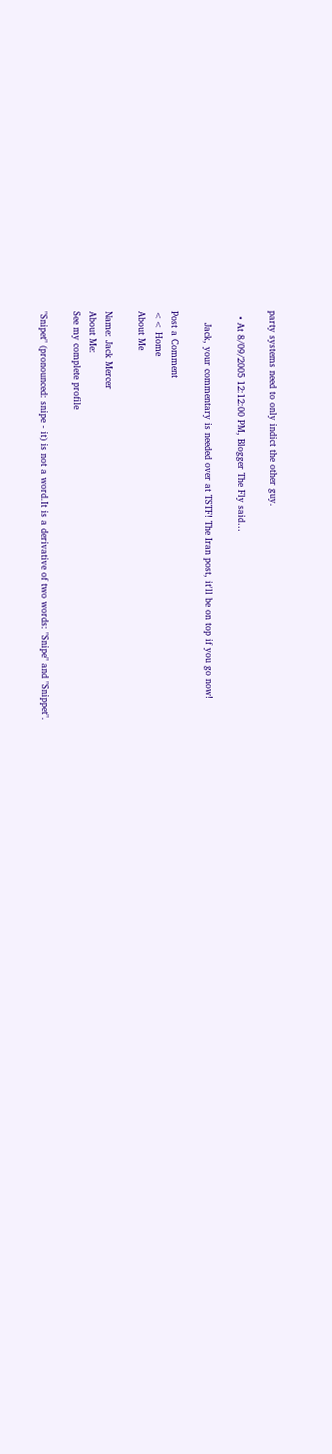party systems need to only indict the other guy.

  • At 8/09/2005 12:12:00 PM, Blogger The Fly said…

    Jack, your commentary is needed over at TSTF! The Iran post, it'll be on top if you go now!

Post a Comment
<< Home
About Me

Name: Jack Mercer
About Me:
See my complete profile

"Snipet" (pronounced: snipe - it) is not a word.It is a derivative of two words: "Snipe" and "Snippet".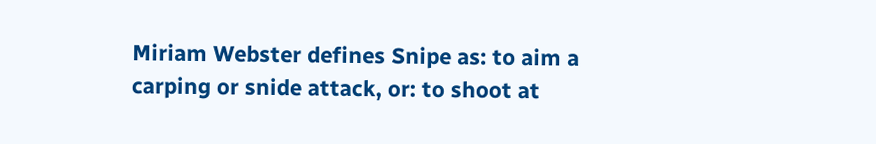Miriam Webster defines Snipe as: to aim a carping or snide attack, or: to shoot at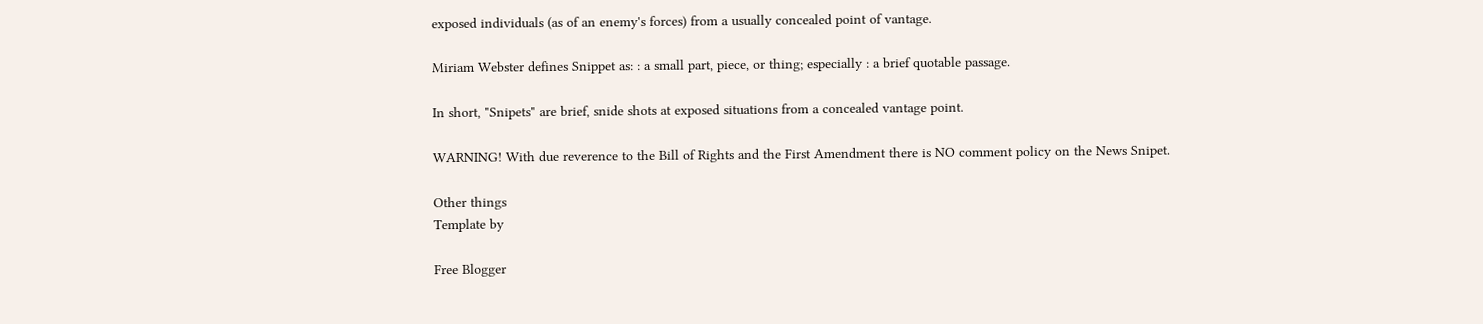exposed individuals (as of an enemy's forces) from a usually concealed point of vantage.

Miriam Webster defines Snippet as: : a small part, piece, or thing; especially : a brief quotable passage.

In short, "Snipets" are brief, snide shots at exposed situations from a concealed vantage point.

WARNING! With due reverence to the Bill of Rights and the First Amendment there is NO comment policy on the News Snipet.

Other things
Template by

Free Blogger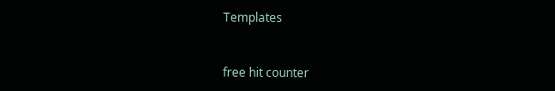Templates


free hit counter